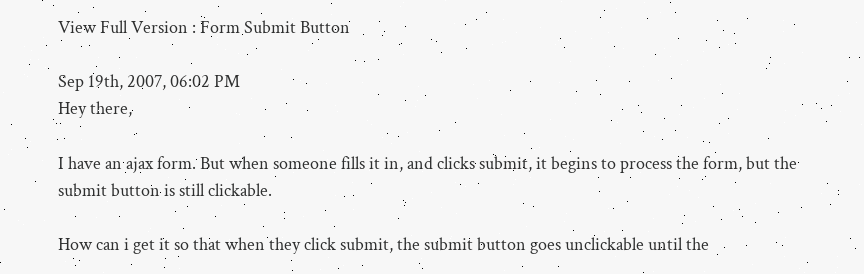View Full Version : Form Submit Button

Sep 19th, 2007, 06:02 PM
Hey there,

I have an ajax form. But when someone fills it in, and clicks submit, it begins to process the form, but the submit button is still clickable.

How can i get it so that when they click submit, the submit button goes unclickable until the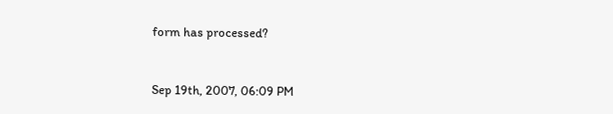form has processed?


Sep 19th, 2007, 06:09 PM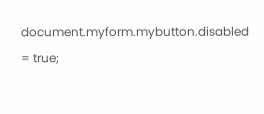document.myform.mybutton.disabled = true;